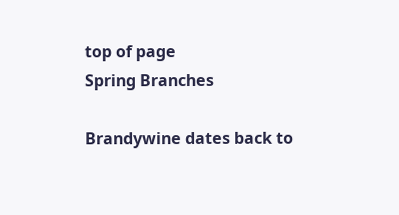top of page
Spring Branches

Brandywine dates back to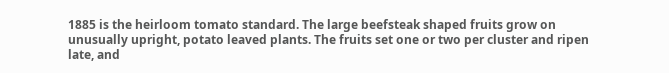1885 is the heirloom tomato standard. The large beefsteak shaped fruits grow on unusually upright, potato leaved plants. The fruits set one or two per cluster and ripen late, and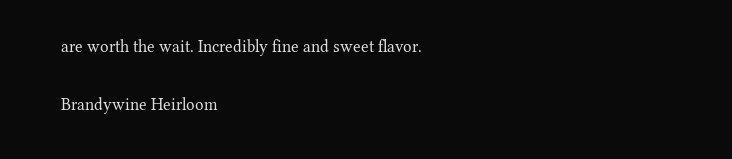are worth the wait. Incredibly fine and sweet flavor.

Brandywine Heirloom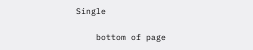Single

    bottom of page